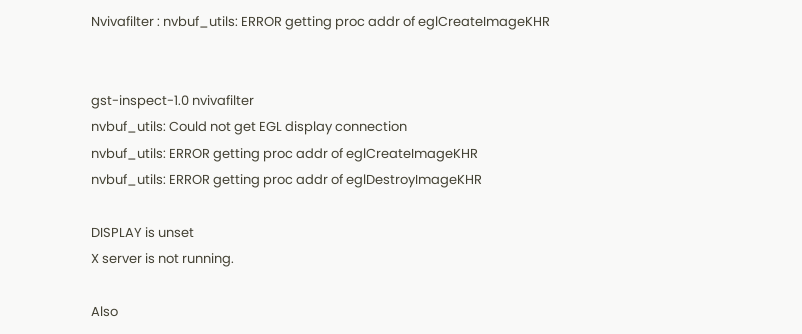Nvivafilter : nvbuf_utils: ERROR getting proc addr of eglCreateImageKHR


gst-inspect-1.0 nvivafilter
nvbuf_utils: Could not get EGL display connection
nvbuf_utils: ERROR getting proc addr of eglCreateImageKHR
nvbuf_utils: ERROR getting proc addr of eglDestroyImageKHR

DISPLAY is unset
X server is not running.

Also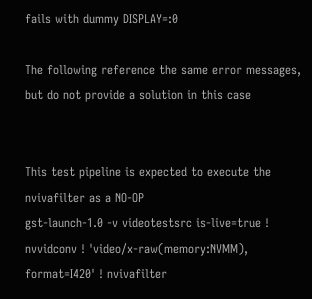fails with dummy DISPLAY=:0

The following reference the same error messages, but do not provide a solution in this case


This test pipeline is expected to execute the nvivafilter as a NO-OP
gst-launch-1.0 -v videotestsrc is-live=true ! nvvidconv ! 'video/x-raw(memory:NVMM), format=I420' ! nvivafilter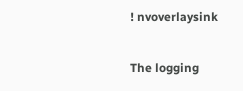! nvoverlaysink

The logging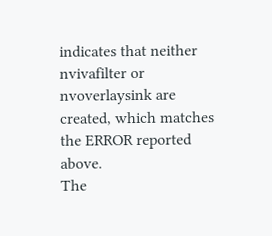indicates that neither nvivafilter or nvoverlaysink are created, which matches the ERROR reported above.
The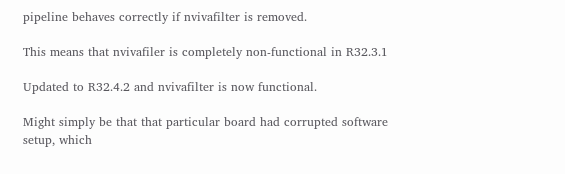pipeline behaves correctly if nvivafilter is removed.

This means that nvivafiler is completely non-functional in R32.3.1

Updated to R32.4.2 and nvivafilter is now functional.

Might simply be that that particular board had corrupted software setup, which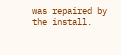was repaired by the install.